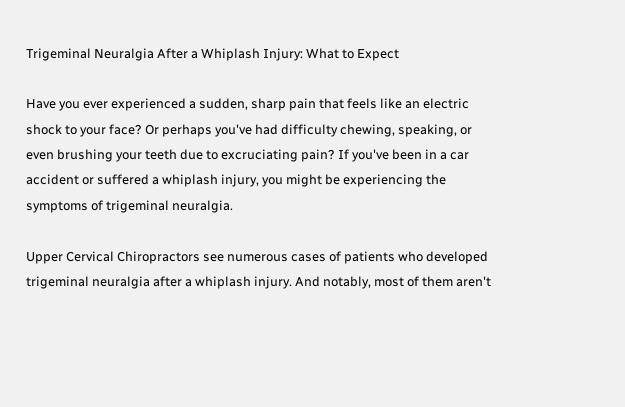Trigeminal Neuralgia After a Whiplash Injury: What to Expect

Have you ever experienced a sudden, sharp pain that feels like an electric shock to your face? Or perhaps you've had difficulty chewing, speaking, or even brushing your teeth due to excruciating pain? If you've been in a car accident or suffered a whiplash injury, you might be experiencing the symptoms of trigeminal neuralgia.

Upper Cervical Chiropractors see numerous cases of patients who developed trigeminal neuralgia after a whiplash injury. And notably, most of them aren't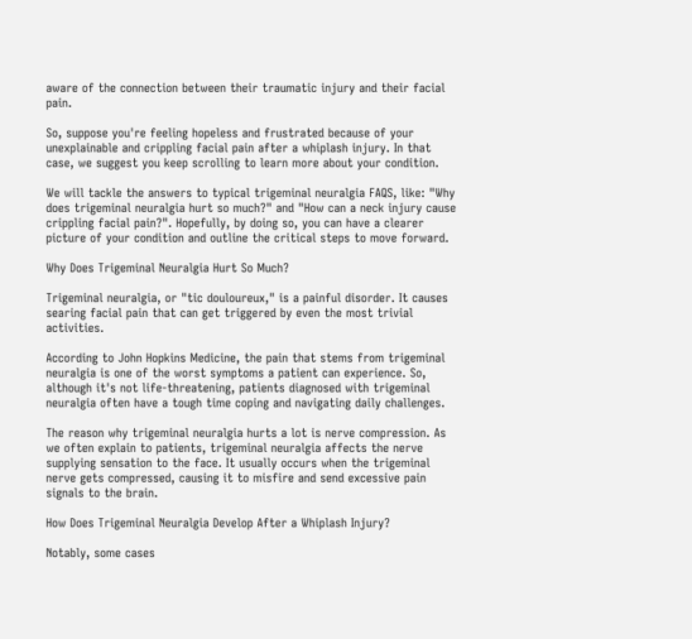aware of the connection between their traumatic injury and their facial pain.

So, suppose you're feeling hopeless and frustrated because of your unexplainable and crippling facial pain after a whiplash injury. In that case, we suggest you keep scrolling to learn more about your condition.

We will tackle the answers to typical trigeminal neuralgia FAQS, like: "Why does trigeminal neuralgia hurt so much?" and "How can a neck injury cause crippling facial pain?". Hopefully, by doing so, you can have a clearer picture of your condition and outline the critical steps to move forward.

Why Does Trigeminal Neuralgia Hurt So Much?

Trigeminal neuralgia, or "tic douloureux," is a painful disorder. It causes searing facial pain that can get triggered by even the most trivial activities.

According to John Hopkins Medicine, the pain that stems from trigeminal neuralgia is one of the worst symptoms a patient can experience. So, although it's not life-threatening, patients diagnosed with trigeminal neuralgia often have a tough time coping and navigating daily challenges.

The reason why trigeminal neuralgia hurts a lot is nerve compression. As we often explain to patients, trigeminal neuralgia affects the nerve supplying sensation to the face. It usually occurs when the trigeminal nerve gets compressed, causing it to misfire and send excessive pain signals to the brain.

How Does Trigeminal Neuralgia Develop After a Whiplash Injury?

Notably, some cases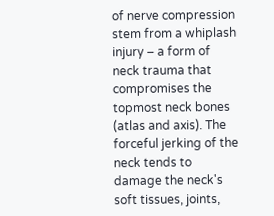of nerve compression stem from a whiplash injury – a form of neck trauma that compromises the topmost neck bones (atlas and axis). The forceful jerking of the neck tends to damage the neck's soft tissues, joints,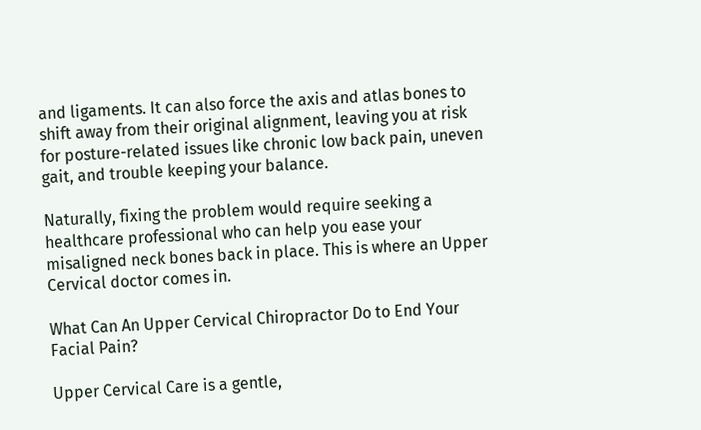and ligaments. It can also force the axis and atlas bones to shift away from their original alignment, leaving you at risk for posture-related issues like chronic low back pain, uneven gait, and trouble keeping your balance.

Naturally, fixing the problem would require seeking a healthcare professional who can help you ease your misaligned neck bones back in place. This is where an Upper Cervical doctor comes in.

What Can An Upper Cervical Chiropractor Do to End Your Facial Pain?

Upper Cervical Care is a gentle,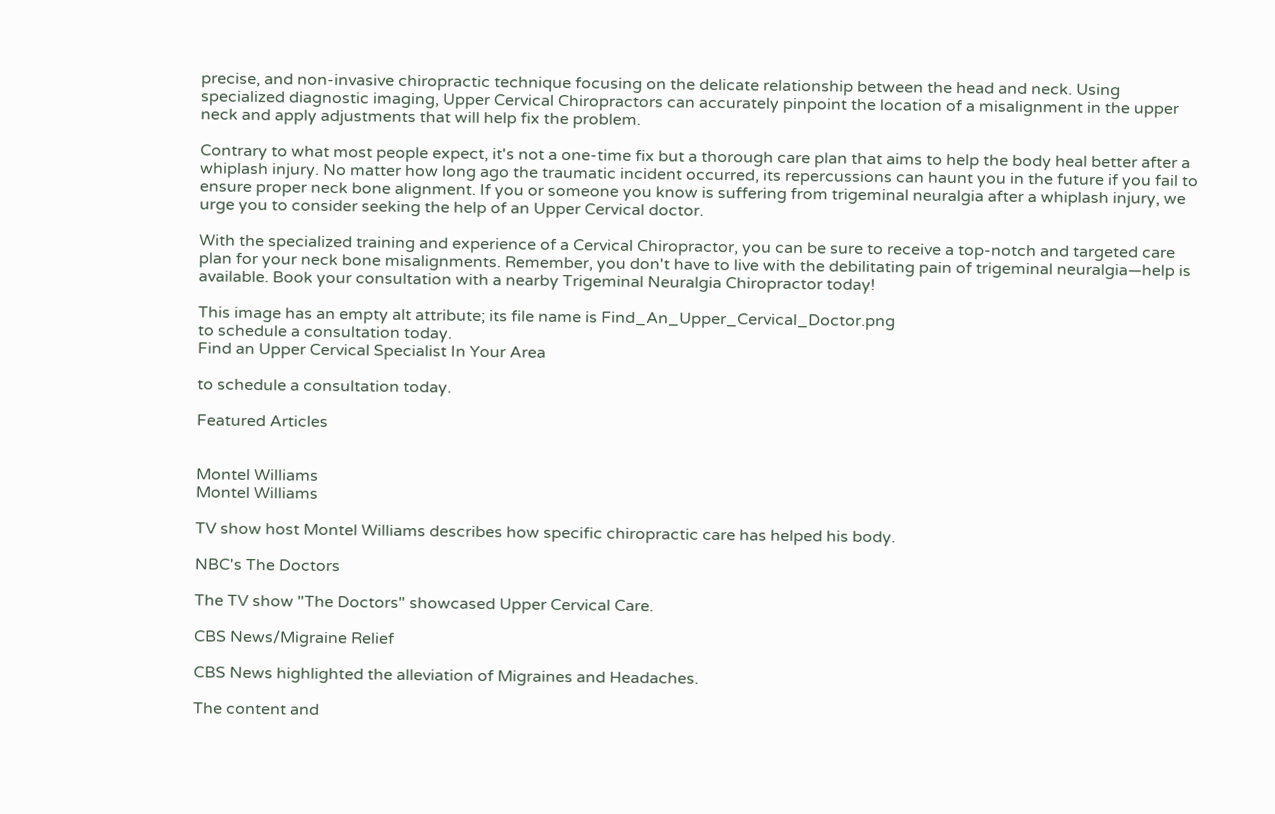precise, and non-invasive chiropractic technique focusing on the delicate relationship between the head and neck. Using specialized diagnostic imaging, Upper Cervical Chiropractors can accurately pinpoint the location of a misalignment in the upper neck and apply adjustments that will help fix the problem.

Contrary to what most people expect, it's not a one-time fix but a thorough care plan that aims to help the body heal better after a whiplash injury. No matter how long ago the traumatic incident occurred, its repercussions can haunt you in the future if you fail to ensure proper neck bone alignment. If you or someone you know is suffering from trigeminal neuralgia after a whiplash injury, we urge you to consider seeking the help of an Upper Cervical doctor.

With the specialized training and experience of a Cervical Chiropractor, you can be sure to receive a top-notch and targeted care plan for your neck bone misalignments. Remember, you don't have to live with the debilitating pain of trigeminal neuralgia—help is available. Book your consultation with a nearby Trigeminal Neuralgia Chiropractor today!

This image has an empty alt attribute; its file name is Find_An_Upper_Cervical_Doctor.png
to schedule a consultation today.
Find an Upper Cervical Specialist In Your Area

to schedule a consultation today.

Featured Articles


Montel Williams
Montel Williams

TV show host Montel Williams describes how specific chiropractic care has helped his body.

NBC's The Doctors

The TV show "The Doctors" showcased Upper Cervical Care.

CBS News/Migraine Relief

CBS News highlighted the alleviation of Migraines and Headaches.

The content and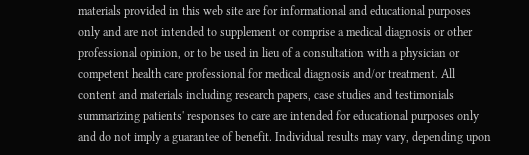materials provided in this web site are for informational and educational purposes only and are not intended to supplement or comprise a medical diagnosis or other professional opinion, or to be used in lieu of a consultation with a physician or competent health care professional for medical diagnosis and/or treatment. All content and materials including research papers, case studies and testimonials summarizing patients' responses to care are intended for educational purposes only and do not imply a guarantee of benefit. Individual results may vary, depending upon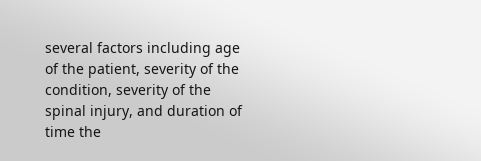several factors including age of the patient, severity of the condition, severity of the spinal injury, and duration of time the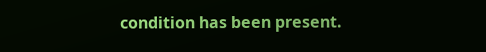condition has been present.